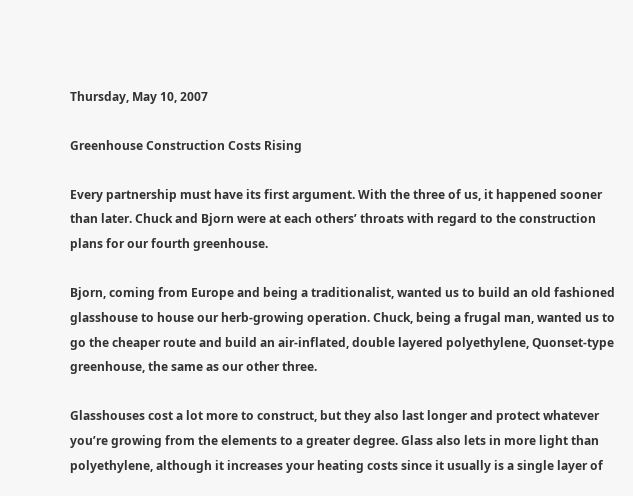Thursday, May 10, 2007

Greenhouse Construction Costs Rising

Every partnership must have its first argument. With the three of us, it happened sooner than later. Chuck and Bjorn were at each others’ throats with regard to the construction plans for our fourth greenhouse.

Bjorn, coming from Europe and being a traditionalist, wanted us to build an old fashioned glasshouse to house our herb-growing operation. Chuck, being a frugal man, wanted us to go the cheaper route and build an air-inflated, double layered polyethylene, Quonset-type greenhouse, the same as our other three.

Glasshouses cost a lot more to construct, but they also last longer and protect whatever you’re growing from the elements to a greater degree. Glass also lets in more light than polyethylene, although it increases your heating costs since it usually is a single layer of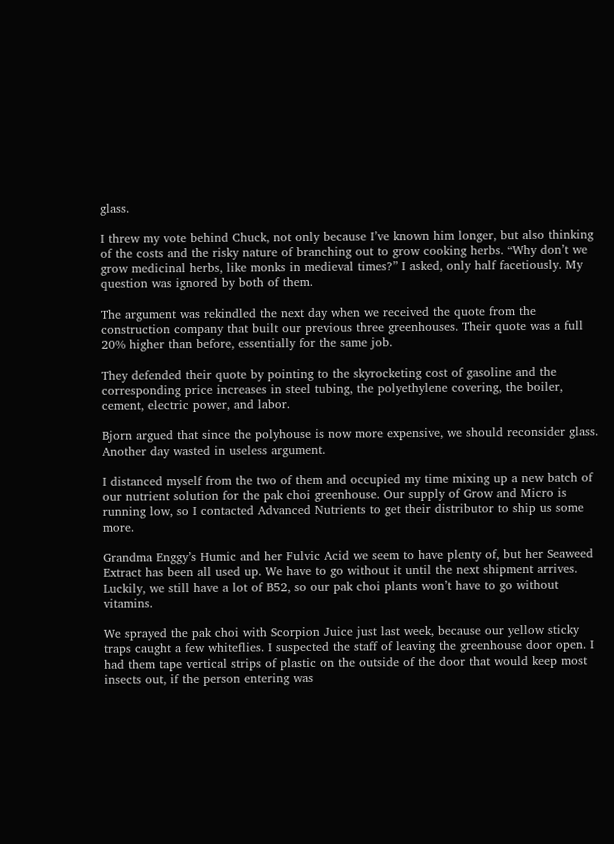glass.

I threw my vote behind Chuck, not only because I’ve known him longer, but also thinking of the costs and the risky nature of branching out to grow cooking herbs. “Why don’t we grow medicinal herbs, like monks in medieval times?” I asked, only half facetiously. My question was ignored by both of them.

The argument was rekindled the next day when we received the quote from the construction company that built our previous three greenhouses. Their quote was a full 20% higher than before, essentially for the same job.

They defended their quote by pointing to the skyrocketing cost of gasoline and the corresponding price increases in steel tubing, the polyethylene covering, the boiler, cement, electric power, and labor.

Bjorn argued that since the polyhouse is now more expensive, we should reconsider glass. Another day wasted in useless argument.

I distanced myself from the two of them and occupied my time mixing up a new batch of our nutrient solution for the pak choi greenhouse. Our supply of Grow and Micro is running low, so I contacted Advanced Nutrients to get their distributor to ship us some more.

Grandma Enggy’s Humic and her Fulvic Acid we seem to have plenty of, but her Seaweed Extract has been all used up. We have to go without it until the next shipment arrives. Luckily, we still have a lot of B52, so our pak choi plants won’t have to go without vitamins.

We sprayed the pak choi with Scorpion Juice just last week, because our yellow sticky traps caught a few whiteflies. I suspected the staff of leaving the greenhouse door open. I had them tape vertical strips of plastic on the outside of the door that would keep most insects out, if the person entering was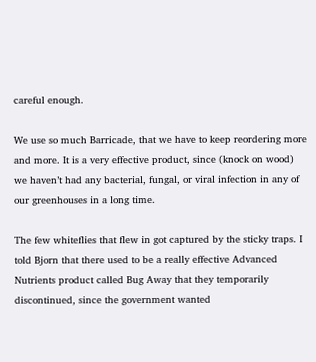careful enough.

We use so much Barricade, that we have to keep reordering more and more. It is a very effective product, since (knock on wood) we haven’t had any bacterial, fungal, or viral infection in any of our greenhouses in a long time.

The few whiteflies that flew in got captured by the sticky traps. I told Bjorn that there used to be a really effective Advanced Nutrients product called Bug Away that they temporarily discontinued, since the government wanted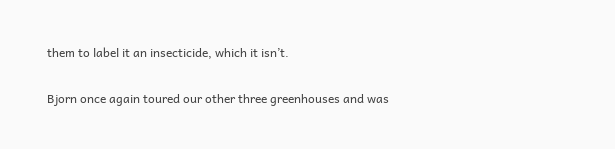them to label it an insecticide, which it isn’t.

Bjorn once again toured our other three greenhouses and was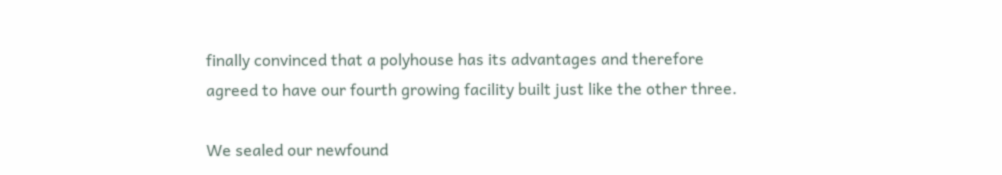finally convinced that a polyhouse has its advantages and therefore agreed to have our fourth growing facility built just like the other three.

We sealed our newfound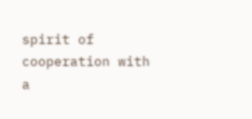spirit of cooperation with a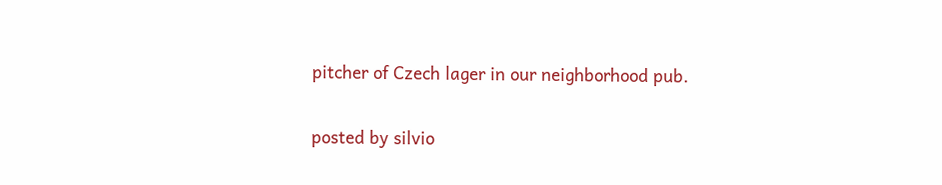pitcher of Czech lager in our neighborhood pub.

posted by silvio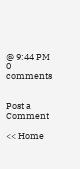@ 9:44 PM   0 comments


Post a Comment

<< Home